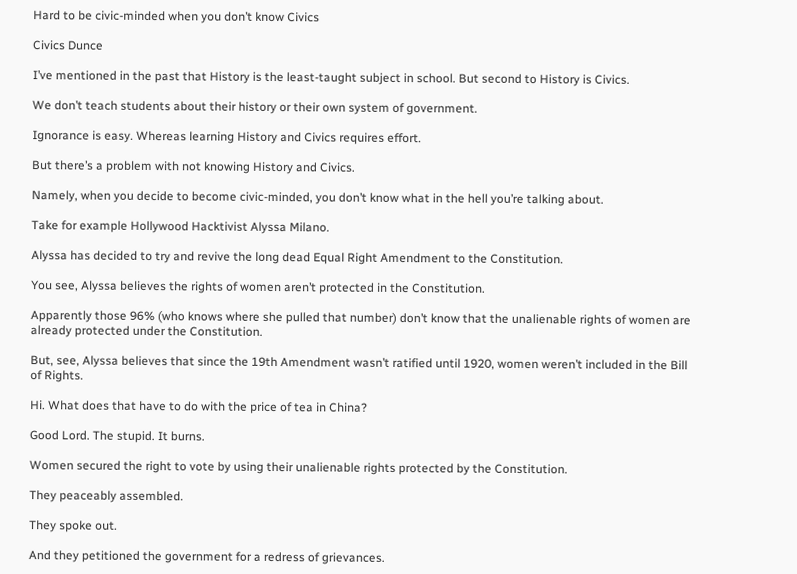Hard to be civic-minded when you don’t know Civics

Civics Dunce

I’ve mentioned in the past that History is the least-taught subject in school. But second to History is Civics.

We don’t teach students about their history or their own system of government.

Ignorance is easy. Whereas learning History and Civics requires effort.

But there’s a problem with not knowing History and Civics.

Namely, when you decide to become civic-minded, you don’t know what in the hell you’re talking about.

Take for example Hollywood Hacktivist Alyssa Milano.

Alyssa has decided to try and revive the long dead Equal Right Amendment to the Constitution.

You see, Alyssa believes the rights of women aren’t protected in the Constitution.

Apparently those 96% (who knows where she pulled that number) don’t know that the unalienable rights of women are already protected under the Constitution.

But, see, Alyssa believes that since the 19th Amendment wasn’t ratified until 1920, women weren’t included in the Bill of Rights.

Hi. What does that have to do with the price of tea in China?

Good Lord. The stupid. It burns.

Women secured the right to vote by using their unalienable rights protected by the Constitution.

They peaceably assembled.

They spoke out.

And they petitioned the government for a redress of grievances.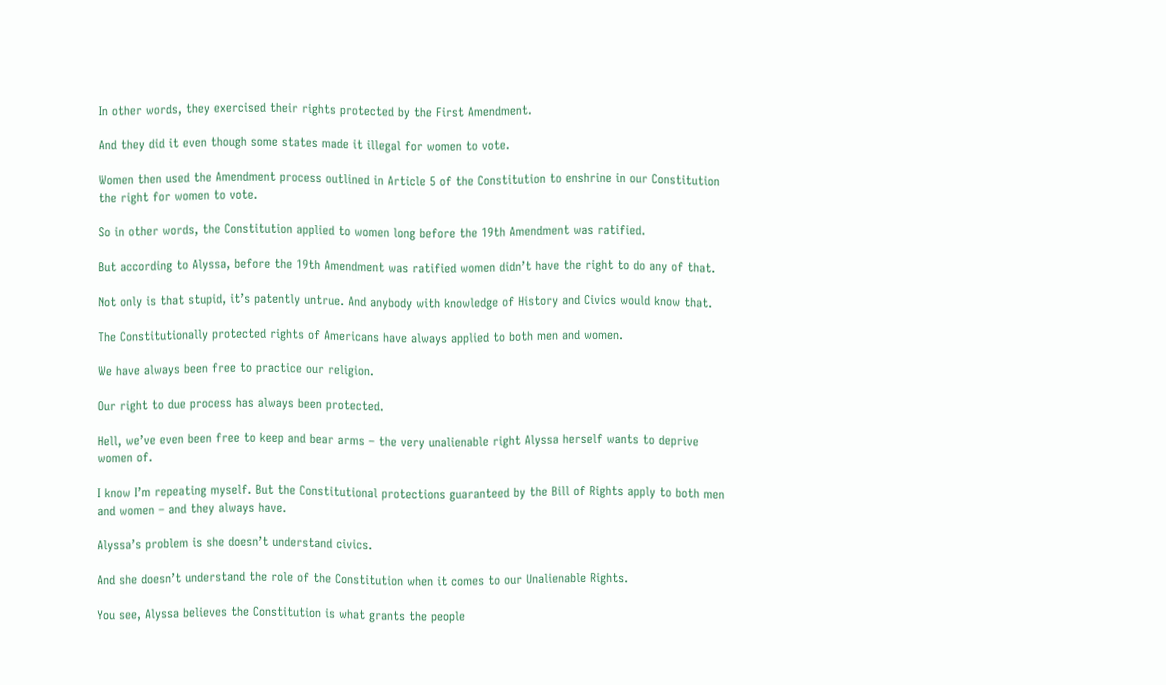In other words, they exercised their rights protected by the First Amendment.

And they did it even though some states made it illegal for women to vote.

Women then used the Amendment process outlined in Article 5 of the Constitution to enshrine in our Constitution the right for women to vote.

So in other words, the Constitution applied to women long before the 19th Amendment was ratified.

But according to Alyssa, before the 19th Amendment was ratified women didn’t have the right to do any of that.

Not only is that stupid, it’s patently untrue. And anybody with knowledge of History and Civics would know that.

The Constitutionally protected rights of Americans have always applied to both men and women.

We have always been free to practice our religion.

Our right to due process has always been protected.

Hell, we’ve even been free to keep and bear arms – the very unalienable right Alyssa herself wants to deprive women of.

I know I’m repeating myself. But the Constitutional protections guaranteed by the Bill of Rights apply to both men and women – and they always have.

Alyssa’s problem is she doesn’t understand civics.

And she doesn’t understand the role of the Constitution when it comes to our Unalienable Rights.

You see, Alyssa believes the Constitution is what grants the people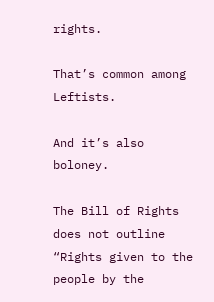rights.

That’s common among Leftists.

And it’s also boloney.

The Bill of Rights does not outline “Rights given to the people by the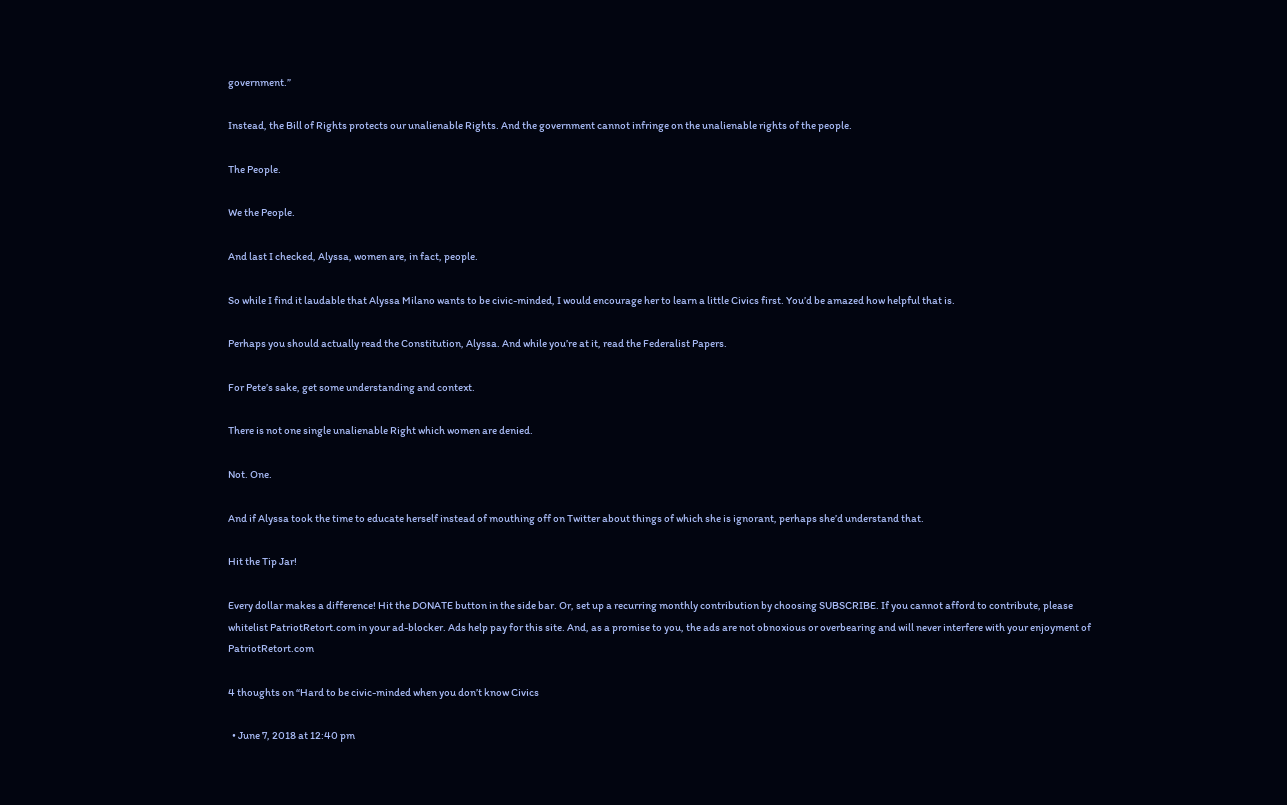government.”

Instead, the Bill of Rights protects our unalienable Rights. And the government cannot infringe on the unalienable rights of the people.

The People.

We the People.

And last I checked, Alyssa, women are, in fact, people.

So while I find it laudable that Alyssa Milano wants to be civic-minded, I would encourage her to learn a little Civics first. You’d be amazed how helpful that is.

Perhaps you should actually read the Constitution, Alyssa. And while you’re at it, read the Federalist Papers.

For Pete’s sake, get some understanding and context.

There is not one single unalienable Right which women are denied.

Not. One.

And if Alyssa took the time to educate herself instead of mouthing off on Twitter about things of which she is ignorant, perhaps she’d understand that.

Hit the Tip Jar!

Every dollar makes a difference! Hit the DONATE button in the side bar. Or, set up a recurring monthly contribution by choosing SUBSCRIBE. If you cannot afford to contribute, please whitelist PatriotRetort.com in your ad-blocker. Ads help pay for this site. And, as a promise to you, the ads are not obnoxious or overbearing and will never interfere with your enjoyment of PatriotRetort.com

4 thoughts on “Hard to be civic-minded when you don’t know Civics

  • June 7, 2018 at 12:40 pm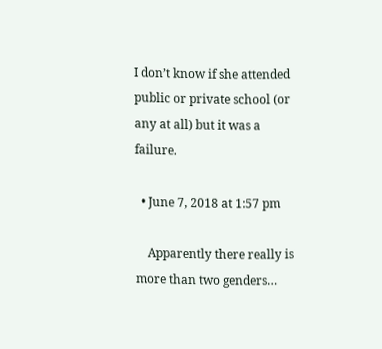I don’t know if she attended public or private school (or any at all) but it was a failure.

  • June 7, 2018 at 1:57 pm

    Apparently there really is more than two genders…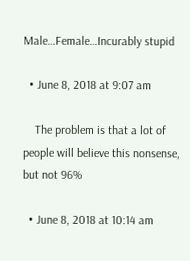Male…Female…Incurably stupid

  • June 8, 2018 at 9:07 am

    The problem is that a lot of people will believe this nonsense, but not 96%

  • June 8, 2018 at 10:14 am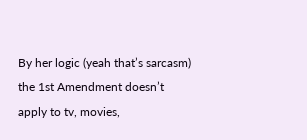By her logic (yeah that’s sarcasm) the 1st Amendment doesn’t apply to tv, movies,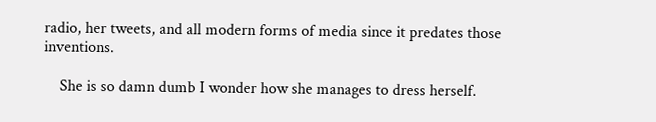radio, her tweets, and all modern forms of media since it predates those inventions.

    She is so damn dumb I wonder how she manages to dress herself.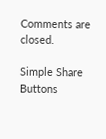Comments are closed.

Simple Share Buttons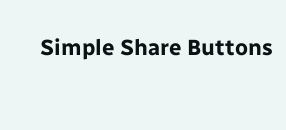Simple Share Buttons